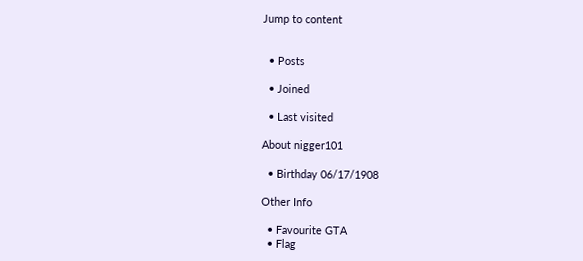Jump to content


  • Posts

  • Joined

  • Last visited

About nigger101

  • Birthday 06/17/1908

Other Info

  • Favourite GTA
  • Flag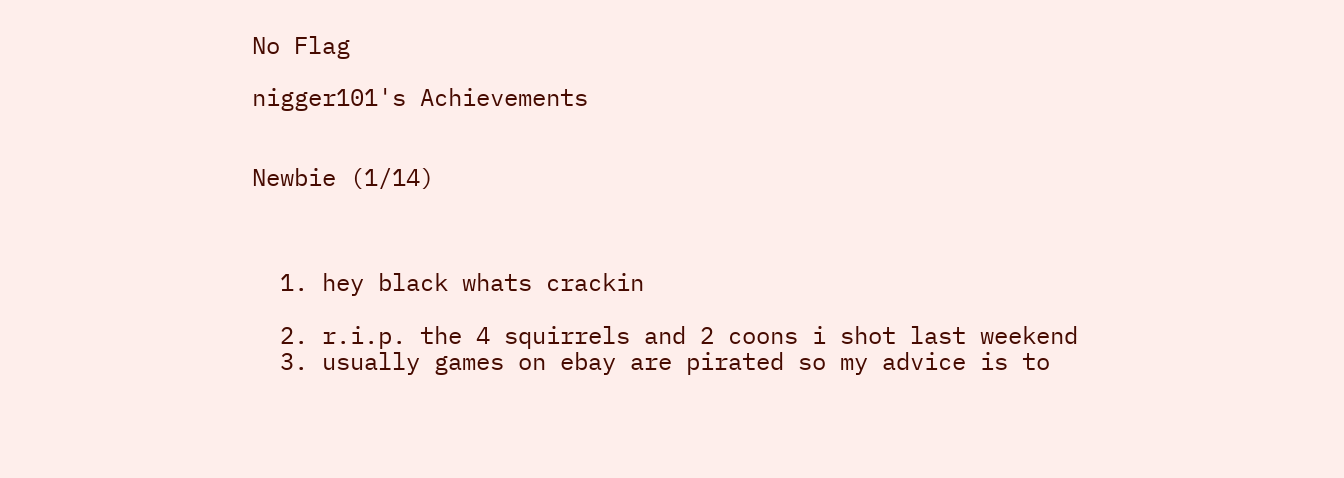No Flag

nigger101's Achievements


Newbie (1/14)



  1. hey black whats crackin

  2. r.i.p. the 4 squirrels and 2 coons i shot last weekend
  3. usually games on ebay are pirated so my advice is to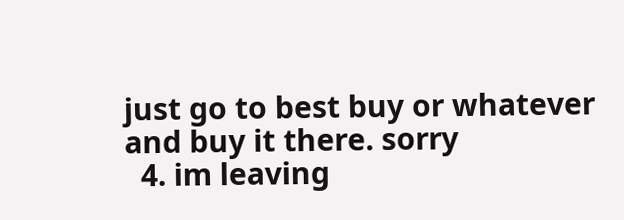just go to best buy or whatever and buy it there. sorry
  4. im leaving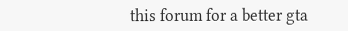this forum for a better gta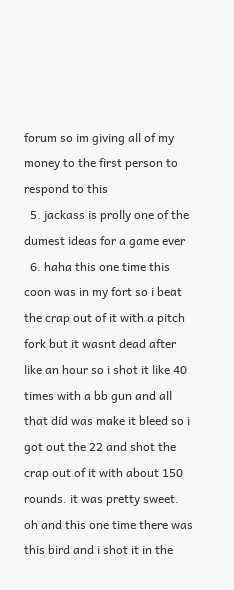forum so im giving all of my money to the first person to respond to this
  5. jackass is prolly one of the dumest ideas for a game ever
  6. haha this one time this coon was in my fort so i beat the crap out of it with a pitch fork but it wasnt dead after like an hour so i shot it like 40 times with a bb gun and all that did was make it bleed so i got out the 22 and shot the crap out of it with about 150 rounds. it was pretty sweet. oh and this one time there was this bird and i shot it in the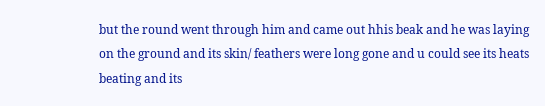but the round went through him and came out hhis beak and he was laying on the ground and its skin/ feathers were long gone and u could see its heats beating and its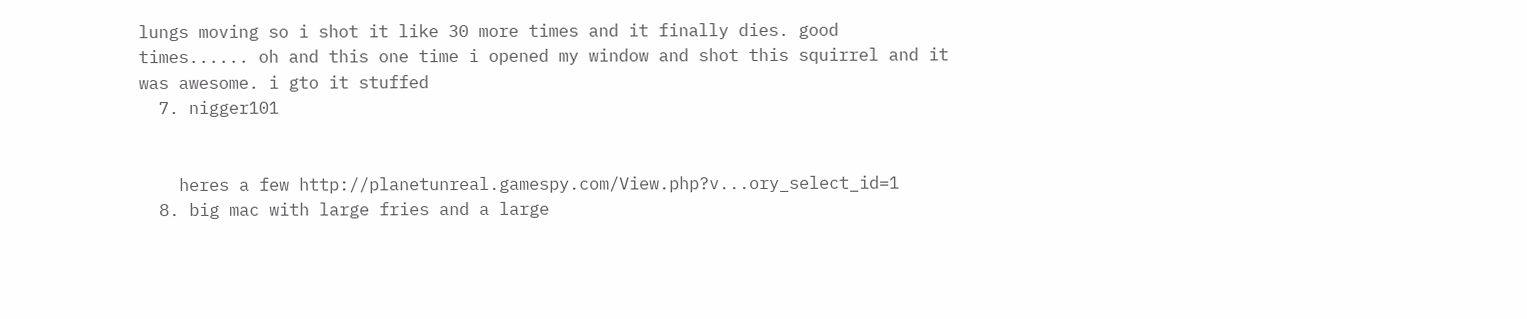lungs moving so i shot it like 30 more times and it finally dies. good times...... oh and this one time i opened my window and shot this squirrel and it was awesome. i gto it stuffed
  7. nigger101


    heres a few http://planetunreal.gamespy.com/View.php?v...ory_select_id=1
  8. big mac with large fries and a large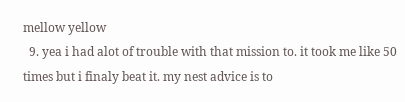mellow yellow
  9. yea i had alot of trouble with that mission to. it took me like 50 times but i finaly beat it. my nest advice is to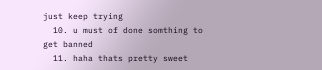just keep trying
  10. u must of done somthing to get banned
  11. haha thats pretty sweet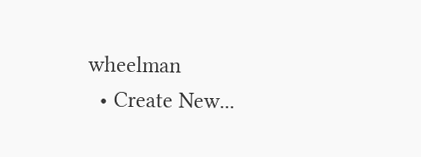wheelman
  • Create New...